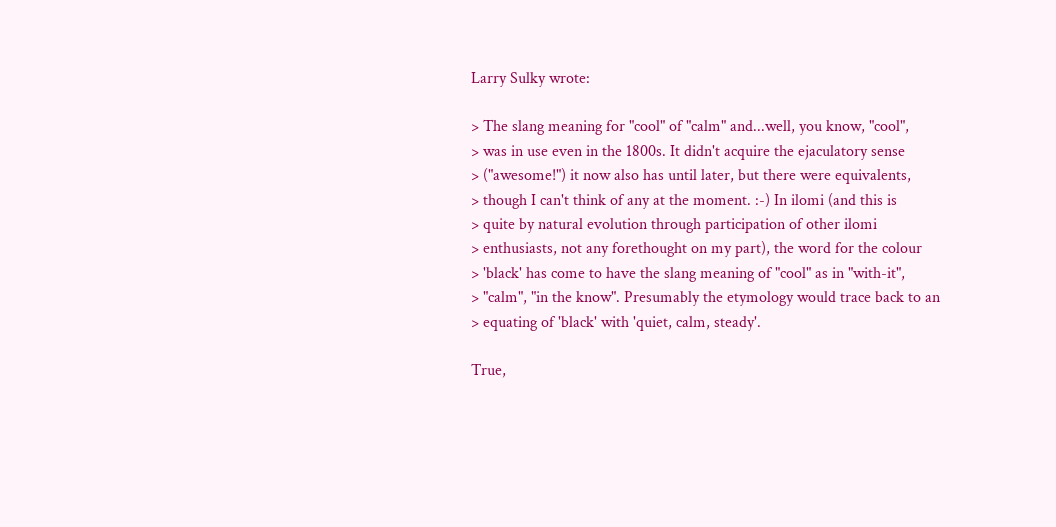Larry Sulky wrote:

> The slang meaning for "cool" of "calm" and...well, you know, "cool",
> was in use even in the 1800s. It didn't acquire the ejaculatory sense
> ("awesome!") it now also has until later, but there were equivalents,
> though I can't think of any at the moment. :-) In ilomi (and this is
> quite by natural evolution through participation of other ilomi
> enthusiasts, not any forethought on my part), the word for the colour
> 'black' has come to have the slang meaning of "cool" as in "with-it",
> "calm", "in the know". Presumably the etymology would trace back to an
> equating of 'black' with 'quiet, calm, steady'.

True,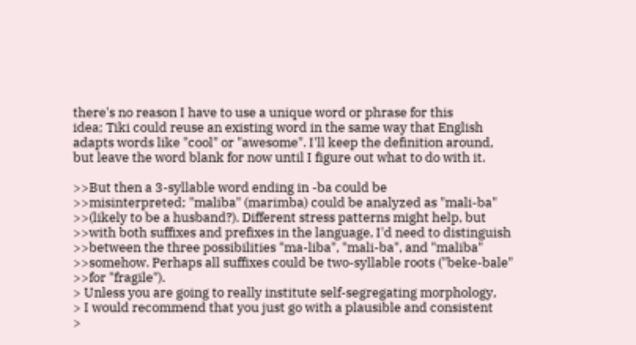there's no reason I have to use a unique word or phrase for this
idea; Tiki could reuse an existing word in the same way that English
adapts words like "cool" or "awesome". I'll keep the definition around,
but leave the word blank for now until I figure out what to do with it.

>>But then a 3-syllable word ending in -ba could be
>>misinterpreted; "maliba" (marimba) could be analyzed as "mali-ba"
>>(likely to be a husband?). Different stress patterns might help, but
>>with both suffixes and prefixes in the language, I'd need to distinguish
>>between the three possibilities "ma-liba", "mali-ba", and "maliba"
>>somehow. Perhaps all suffixes could be two-syllable roots ("beke-bale"
>>for "fragile").
> Unless you are going to really institute self-segregating morphology,
> I would recommend that you just go with a plausible and consistent
>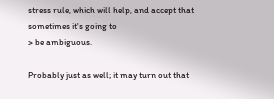stress rule, which will help, and accept that sometimes it's going to
> be ambiguous.

Probably just as well; it may turn out that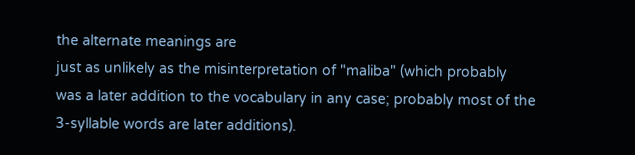the alternate meanings are
just as unlikely as the misinterpretation of "maliba" (which probably
was a later addition to the vocabulary in any case; probably most of the
3-syllable words are later additions).